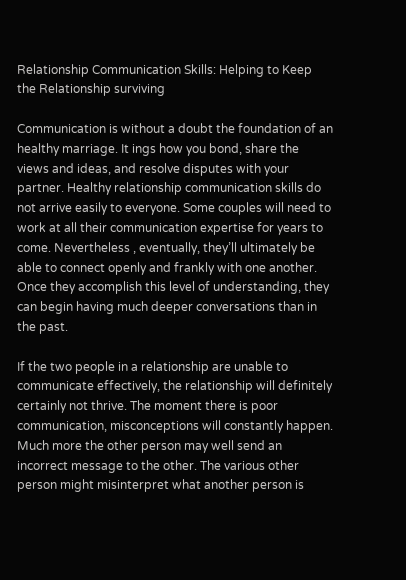Relationship Communication Skills: Helping to Keep the Relationship surviving

Communication is without a doubt the foundation of an healthy marriage. It ings how you bond, share the views and ideas, and resolve disputes with your partner. Healthy relationship communication skills do not arrive easily to everyone. Some couples will need to work at all their communication expertise for years to come. Nevertheless , eventually, they’ll ultimately be able to connect openly and frankly with one another. Once they accomplish this level of understanding, they can begin having much deeper conversations than in the past.

If the two people in a relationship are unable to communicate effectively, the relationship will definitely certainly not thrive. The moment there is poor communication, misconceptions will constantly happen. Much more the other person may well send an incorrect message to the other. The various other person might misinterpret what another person is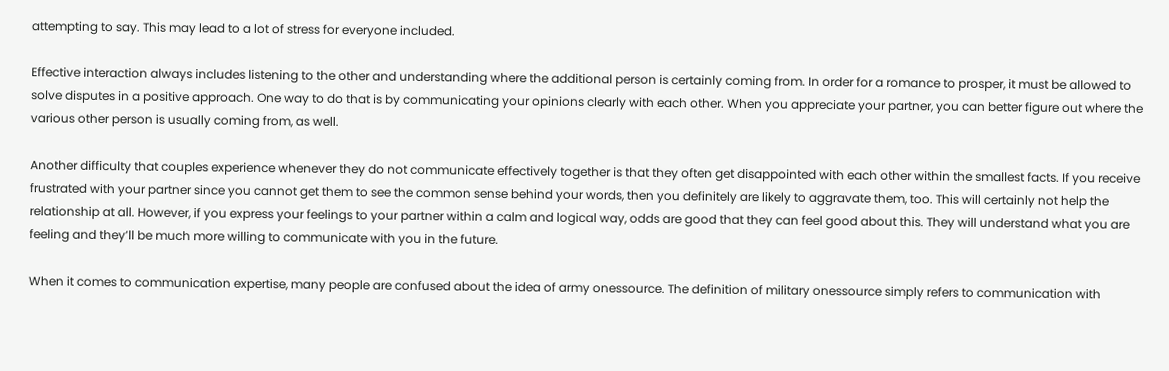attempting to say. This may lead to a lot of stress for everyone included.

Effective interaction always includes listening to the other and understanding where the additional person is certainly coming from. In order for a romance to prosper, it must be allowed to solve disputes in a positive approach. One way to do that is by communicating your opinions clearly with each other. When you appreciate your partner, you can better figure out where the various other person is usually coming from, as well.

Another difficulty that couples experience whenever they do not communicate effectively together is that they often get disappointed with each other within the smallest facts. If you receive frustrated with your partner since you cannot get them to see the common sense behind your words, then you definitely are likely to aggravate them, too. This will certainly not help the relationship at all. However, if you express your feelings to your partner within a calm and logical way, odds are good that they can feel good about this. They will understand what you are feeling and they’ll be much more willing to communicate with you in the future.

When it comes to communication expertise, many people are confused about the idea of army onessource. The definition of military onessource simply refers to communication with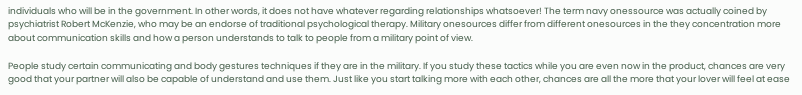individuals who will be in the government. In other words, it does not have whatever regarding relationships whatsoever! The term navy onessource was actually coined by psychiatrist Robert McKenzie, who may be an endorse of traditional psychological therapy. Military onesources differ from different onesources in the they concentration more about communication skills and how a person understands to talk to people from a military point of view.

People study certain communicating and body gestures techniques if they are in the military. If you study these tactics while you are even now in the product, chances are very good that your partner will also be capable of understand and use them. Just like you start talking more with each other, chances are all the more that your lover will feel at ease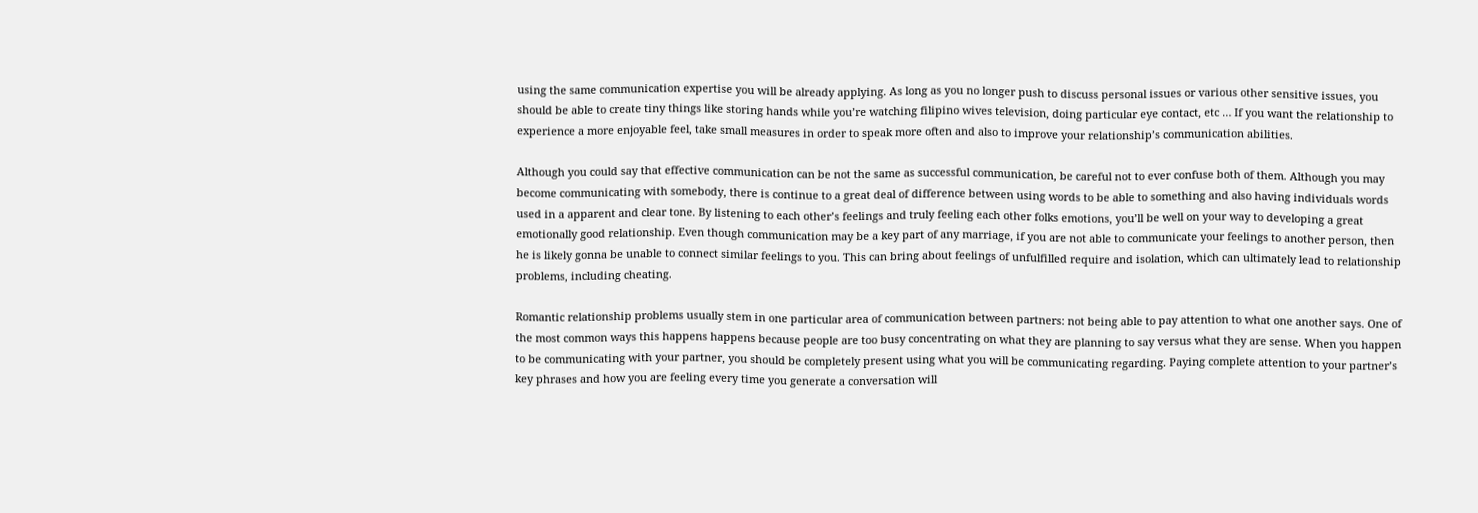using the same communication expertise you will be already applying. As long as you no longer push to discuss personal issues or various other sensitive issues, you should be able to create tiny things like storing hands while you’re watching filipino wives television, doing particular eye contact, etc … If you want the relationship to experience a more enjoyable feel, take small measures in order to speak more often and also to improve your relationship’s communication abilities.

Although you could say that effective communication can be not the same as successful communication, be careful not to ever confuse both of them. Although you may become communicating with somebody, there is continue to a great deal of difference between using words to be able to something and also having individuals words used in a apparent and clear tone. By listening to each other’s feelings and truly feeling each other folks emotions, you’ll be well on your way to developing a great emotionally good relationship. Even though communication may be a key part of any marriage, if you are not able to communicate your feelings to another person, then he is likely gonna be unable to connect similar feelings to you. This can bring about feelings of unfulfilled require and isolation, which can ultimately lead to relationship problems, including cheating.

Romantic relationship problems usually stem in one particular area of communication between partners: not being able to pay attention to what one another says. One of the most common ways this happens happens because people are too busy concentrating on what they are planning to say versus what they are sense. When you happen to be communicating with your partner, you should be completely present using what you will be communicating regarding. Paying complete attention to your partner’s key phrases and how you are feeling every time you generate a conversation will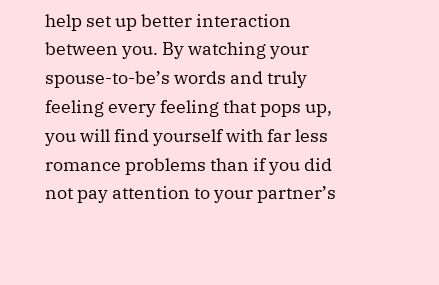help set up better interaction between you. By watching your spouse-to-be’s words and truly feeling every feeling that pops up, you will find yourself with far less romance problems than if you did not pay attention to your partner’s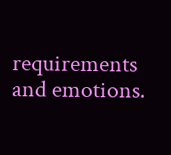requirements and emotions.